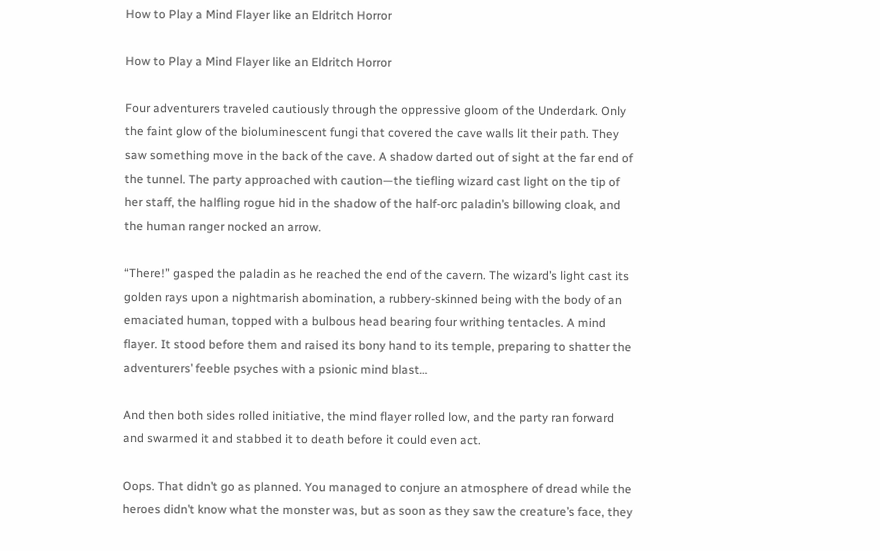How to Play a Mind Flayer like an Eldritch Horror

How to Play a Mind Flayer like an Eldritch Horror

Four adventurers traveled cautiously through the oppressive gloom of the Underdark. Only the faint glow of the bioluminescent fungi that covered the cave walls lit their path. They saw something move in the back of the cave. A shadow darted out of sight at the far end of the tunnel. The party approached with caution—the tiefling wizard cast light on the tip of her staff, the halfling rogue hid in the shadow of the half-orc paladin’s billowing cloak, and the human ranger nocked an arrow.

“There!” gasped the paladin as he reached the end of the cavern. The wizard’s light cast its golden rays upon a nightmarish abomination, a rubbery-skinned being with the body of an emaciated human, topped with a bulbous head bearing four writhing tentacles. A mind flayer. It stood before them and raised its bony hand to its temple, preparing to shatter the adventurers’ feeble psyches with a psionic mind blast…

And then both sides rolled initiative, the mind flayer rolled low, and the party ran forward and swarmed it and stabbed it to death before it could even act.

Oops. That didn’t go as planned. You managed to conjure an atmosphere of dread while the heroes didn’t know what the monster was, but as soon as they saw the creature’s face, they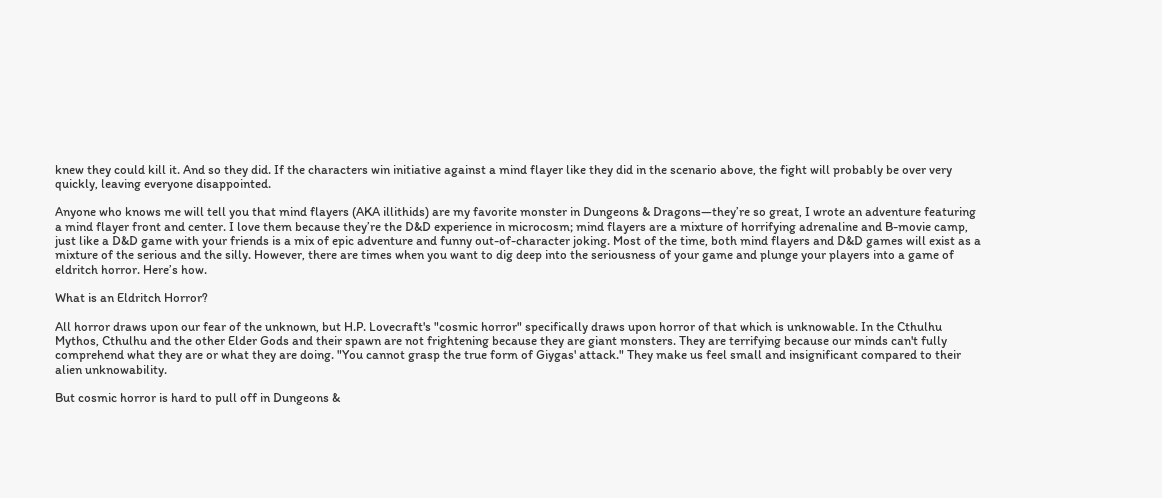knew they could kill it. And so they did. If the characters win initiative against a mind flayer like they did in the scenario above, the fight will probably be over very quickly, leaving everyone disappointed.

Anyone who knows me will tell you that mind flayers (AKA illithids) are my favorite monster in Dungeons & Dragons—they’re so great, I wrote an adventure featuring a mind flayer front and center. I love them because they’re the D&D experience in microcosm; mind flayers are a mixture of horrifying adrenaline and B-movie camp, just like a D&D game with your friends is a mix of epic adventure and funny out-of-character joking. Most of the time, both mind flayers and D&D games will exist as a mixture of the serious and the silly. However, there are times when you want to dig deep into the seriousness of your game and plunge your players into a game of eldritch horror. Here’s how.

What is an Eldritch Horror?

All horror draws upon our fear of the unknown, but H.P. Lovecraft's "cosmic horror" specifically draws upon horror of that which is unknowable. In the Cthulhu Mythos, Cthulhu and the other Elder Gods and their spawn are not frightening because they are giant monsters. They are terrifying because our minds can't fully comprehend what they are or what they are doing. "You cannot grasp the true form of Giygas' attack." They make us feel small and insignificant compared to their alien unknowability.

But cosmic horror is hard to pull off in Dungeons &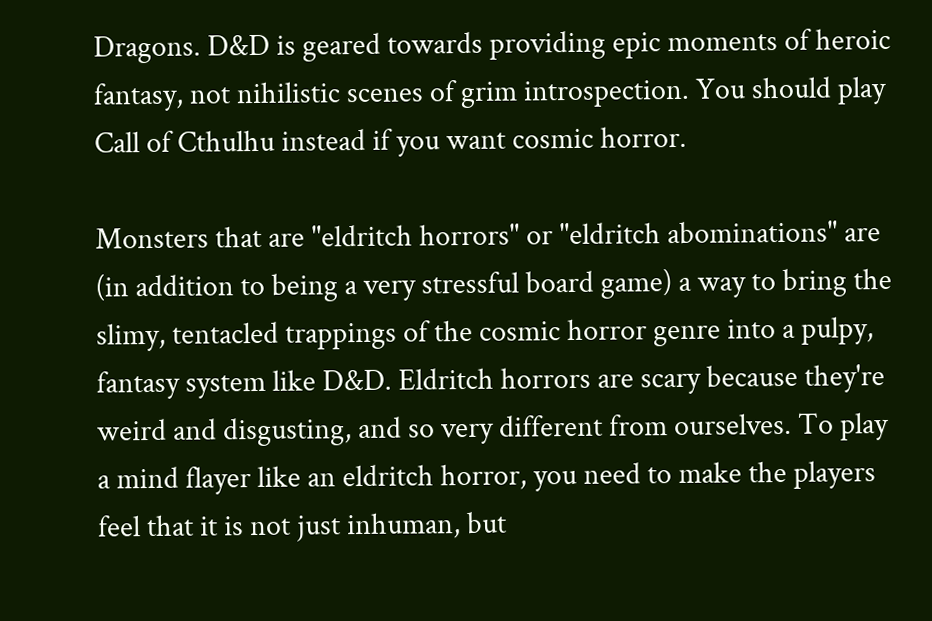Dragons. D&D is geared towards providing epic moments of heroic fantasy, not nihilistic scenes of grim introspection. You should play Call of Cthulhu instead if you want cosmic horror.

Monsters that are "eldritch horrors" or "eldritch abominations" are (in addition to being a very stressful board game) a way to bring the slimy, tentacled trappings of the cosmic horror genre into a pulpy, fantasy system like D&D. Eldritch horrors are scary because they're weird and disgusting, and so very different from ourselves. To play a mind flayer like an eldritch horror, you need to make the players feel that it is not just inhuman, but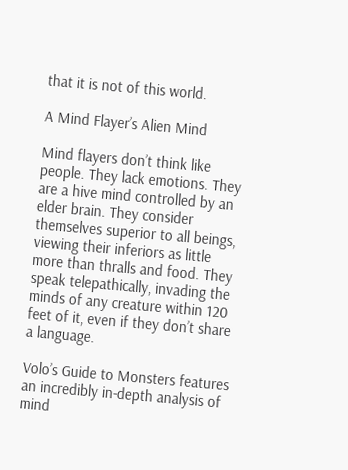that it is not of this world.

A Mind Flayer’s Alien Mind

Mind flayers don’t think like people. They lack emotions. They are a hive mind controlled by an elder brain. They consider themselves superior to all beings, viewing their inferiors as little more than thralls and food. They speak telepathically, invading the minds of any creature within 120 feet of it, even if they don’t share a language.

Volo’s Guide to Monsters features an incredibly in-depth analysis of mind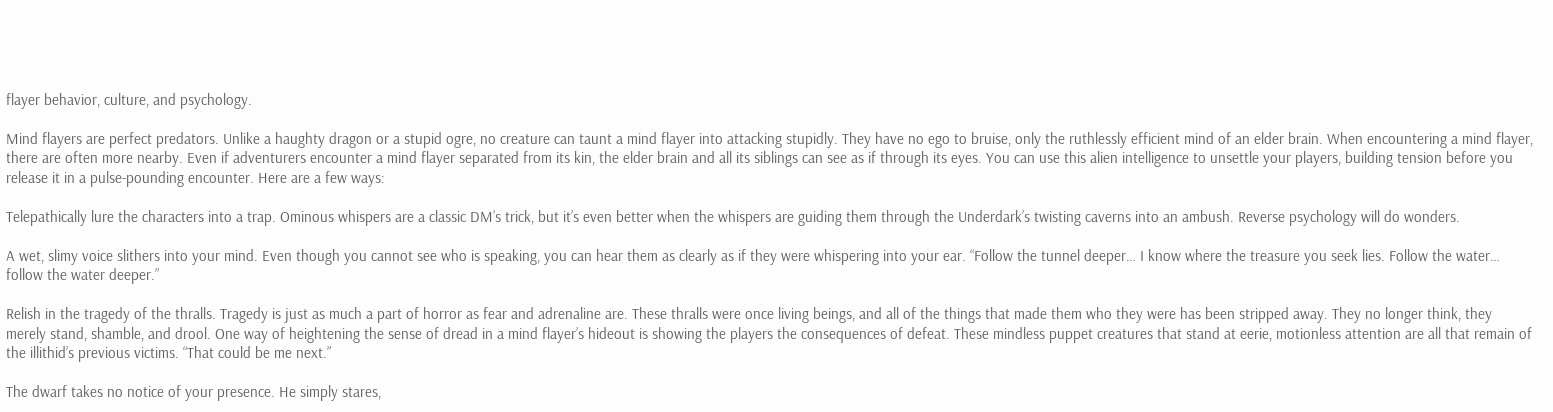flayer behavior, culture, and psychology.

Mind flayers are perfect predators. Unlike a haughty dragon or a stupid ogre, no creature can taunt a mind flayer into attacking stupidly. They have no ego to bruise, only the ruthlessly efficient mind of an elder brain. When encountering a mind flayer, there are often more nearby. Even if adventurers encounter a mind flayer separated from its kin, the elder brain and all its siblings can see as if through its eyes. You can use this alien intelligence to unsettle your players, building tension before you release it in a pulse-pounding encounter. Here are a few ways:

Telepathically lure the characters into a trap. Ominous whispers are a classic DM’s trick, but it’s even better when the whispers are guiding them through the Underdark’s twisting caverns into an ambush. Reverse psychology will do wonders.

A wet, slimy voice slithers into your mind. Even though you cannot see who is speaking, you can hear them as clearly as if they were whispering into your ear. “Follow the tunnel deeper… I know where the treasure you seek lies. Follow the water… follow the water deeper.”

Relish in the tragedy of the thralls. Tragedy is just as much a part of horror as fear and adrenaline are. These thralls were once living beings, and all of the things that made them who they were has been stripped away. They no longer think, they merely stand, shamble, and drool. One way of heightening the sense of dread in a mind flayer’s hideout is showing the players the consequences of defeat. These mindless puppet creatures that stand at eerie, motionless attention are all that remain of the illithid’s previous victims. “That could be me next.”

The dwarf takes no notice of your presence. He simply stares,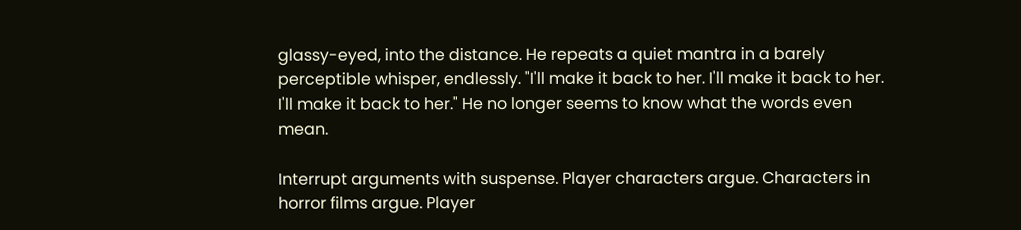glassy-eyed, into the distance. He repeats a quiet mantra in a barely perceptible whisper, endlessly. "I'll make it back to her. I'll make it back to her. I'll make it back to her." He no longer seems to know what the words even mean.

Interrupt arguments with suspense. Player characters argue. Characters in horror films argue. Player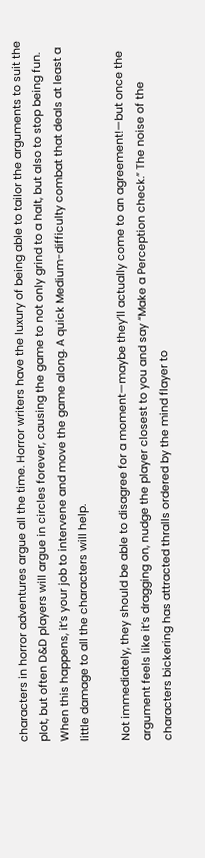characters in horror adventures argue all the time. Horror writers have the luxury of being able to tailor the arguments to suit the plot, but often D&D players will argue in circles forever, causing the game to not only grind to a halt, but also to stop being fun. When this happens, it’s your job to intervene and move the game along. A quick Medium-difficulty combat that deals at least a little damage to all the characters will help.

Not immediately, they should be able to disagree for a moment—maybe they’ll actually come to an agreement!—but once the argument feels like it’s dragging on, nudge the player closest to you and say “Make a Perception check.” The noise of the characters bickering has attracted thralls ordered by the mind flayer to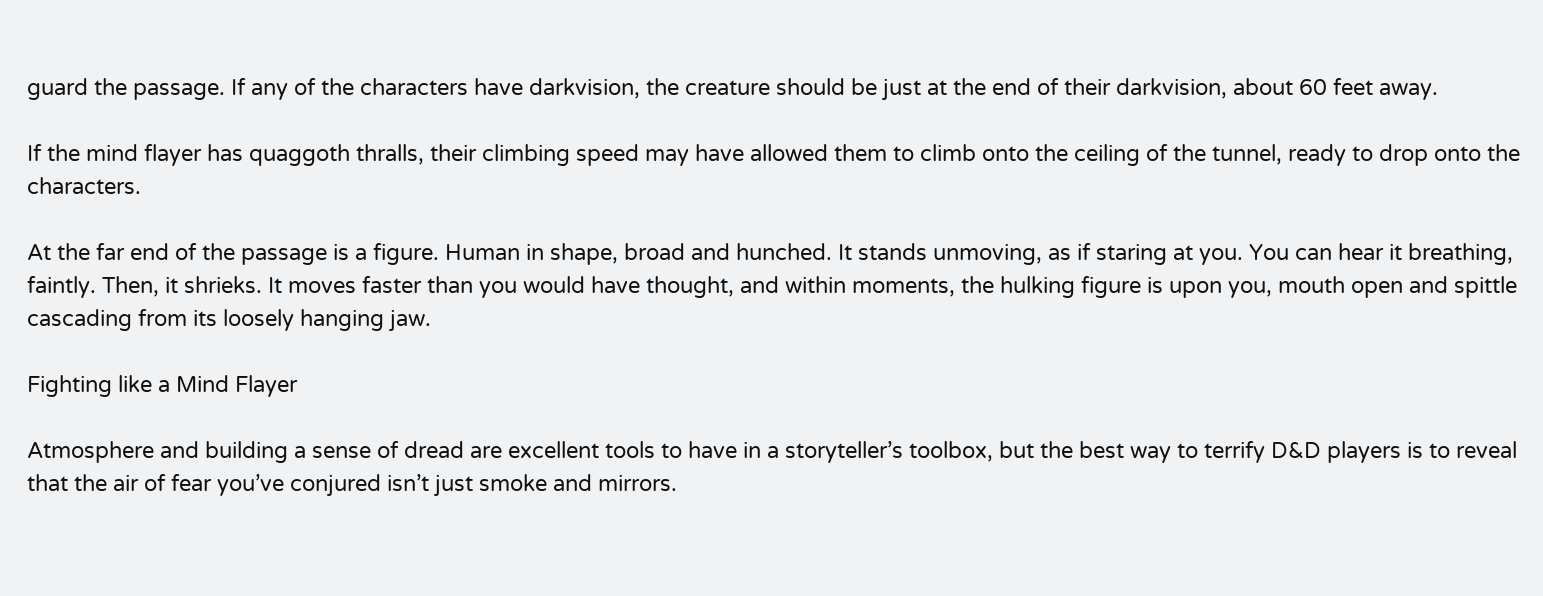guard the passage. If any of the characters have darkvision, the creature should be just at the end of their darkvision, about 60 feet away.

If the mind flayer has quaggoth thralls, their climbing speed may have allowed them to climb onto the ceiling of the tunnel, ready to drop onto the characters.

At the far end of the passage is a figure. Human in shape, broad and hunched. It stands unmoving, as if staring at you. You can hear it breathing, faintly. Then, it shrieks. It moves faster than you would have thought, and within moments, the hulking figure is upon you, mouth open and spittle cascading from its loosely hanging jaw.

Fighting like a Mind Flayer

Atmosphere and building a sense of dread are excellent tools to have in a storyteller’s toolbox, but the best way to terrify D&D players is to reveal that the air of fear you’ve conjured isn’t just smoke and mirrors.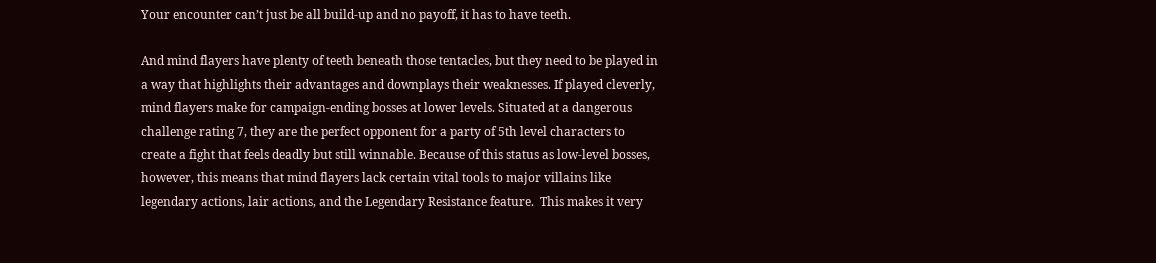Your encounter can’t just be all build-up and no payoff, it has to have teeth.

And mind flayers have plenty of teeth beneath those tentacles, but they need to be played in a way that highlights their advantages and downplays their weaknesses. If played cleverly, mind flayers make for campaign-ending bosses at lower levels. Situated at a dangerous challenge rating 7, they are the perfect opponent for a party of 5th level characters to create a fight that feels deadly but still winnable. Because of this status as low-level bosses, however, this means that mind flayers lack certain vital tools to major villains like legendary actions, lair actions, and the Legendary Resistance feature.  This makes it very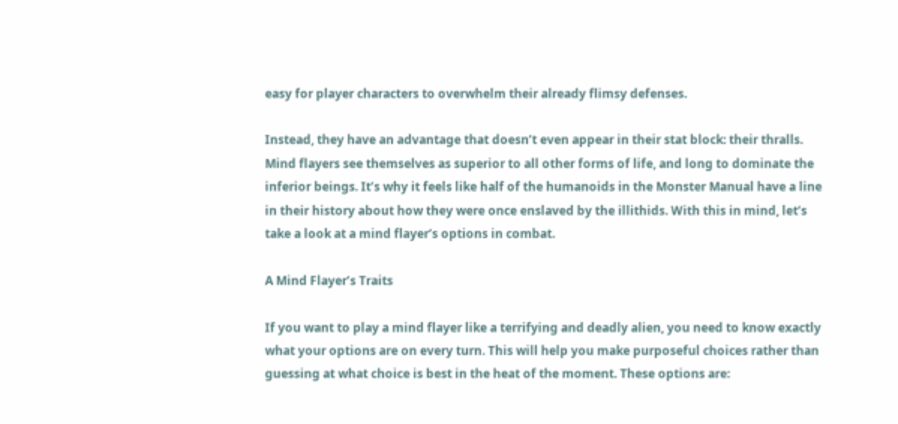easy for player characters to overwhelm their already flimsy defenses.

Instead, they have an advantage that doesn’t even appear in their stat block: their thralls. Mind flayers see themselves as superior to all other forms of life, and long to dominate the inferior beings. It’s why it feels like half of the humanoids in the Monster Manual have a line in their history about how they were once enslaved by the illithids. With this in mind, let’s take a look at a mind flayer’s options in combat.

A Mind Flayer’s Traits

If you want to play a mind flayer like a terrifying and deadly alien, you need to know exactly what your options are on every turn. This will help you make purposeful choices rather than guessing at what choice is best in the heat of the moment. These options are: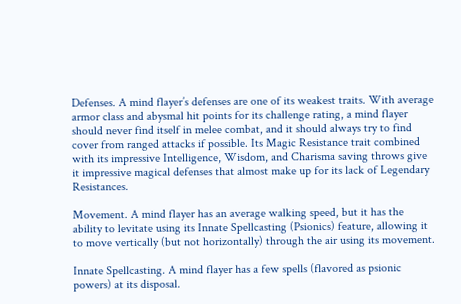Defenses. A mind flayer’s defenses are one of its weakest traits. With average armor class and abysmal hit points for its challenge rating, a mind flayer should never find itself in melee combat, and it should always try to find cover from ranged attacks if possible. Its Magic Resistance trait combined with its impressive Intelligence, Wisdom, and Charisma saving throws give it impressive magical defenses that almost make up for its lack of Legendary Resistances.

Movement. A mind flayer has an average walking speed, but it has the ability to levitate using its Innate Spellcasting (Psionics) feature, allowing it to move vertically (but not horizontally) through the air using its movement.

Innate Spellcasting. A mind flayer has a few spells (flavored as psionic powers) at its disposal.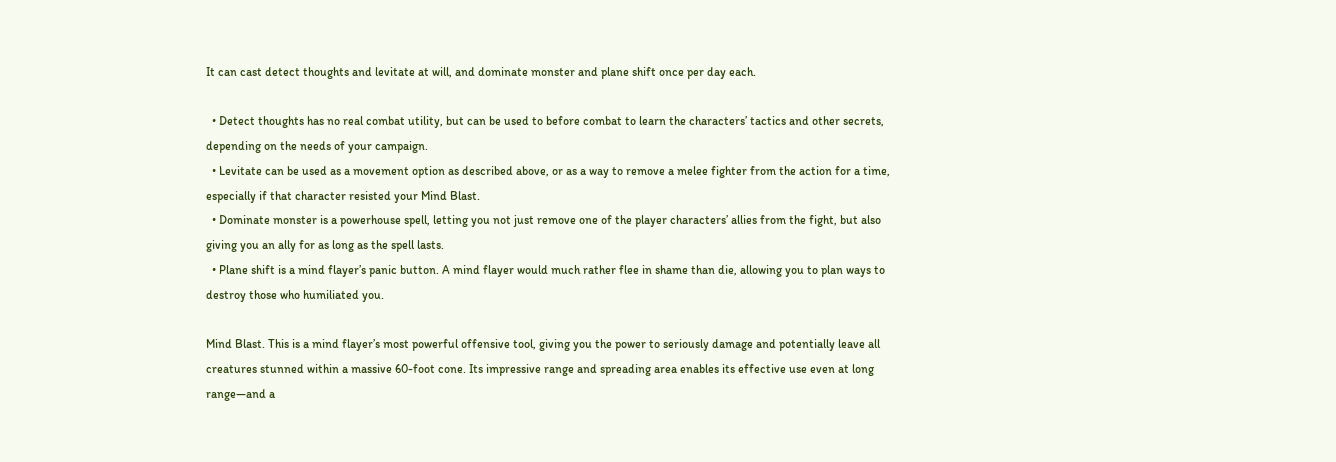It can cast detect thoughts and levitate at will, and dominate monster and plane shift once per day each.

  • Detect thoughts has no real combat utility, but can be used to before combat to learn the characters’ tactics and other secrets, depending on the needs of your campaign.
  • Levitate can be used as a movement option as described above, or as a way to remove a melee fighter from the action for a time, especially if that character resisted your Mind Blast.
  • Dominate monster is a powerhouse spell, letting you not just remove one of the player characters’ allies from the fight, but also giving you an ally for as long as the spell lasts.
  • Plane shift is a mind flayer’s panic button. A mind flayer would much rather flee in shame than die, allowing you to plan ways to destroy those who humiliated you.

Mind Blast. This is a mind flayer’s most powerful offensive tool, giving you the power to seriously damage and potentially leave all creatures stunned within a massive 60-foot cone. Its impressive range and spreading area enables its effective use even at long range—and a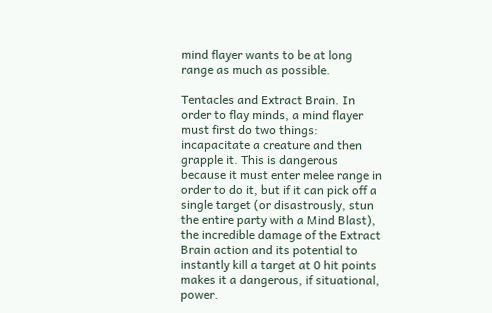mind flayer wants to be at long range as much as possible.

Tentacles and Extract Brain. In order to flay minds, a mind flayer must first do two things: incapacitate a creature and then grapple it. This is dangerous because it must enter melee range in order to do it, but if it can pick off a single target (or disastrously, stun the entire party with a Mind Blast), the incredible damage of the Extract Brain action and its potential to instantly kill a target at 0 hit points makes it a dangerous, if situational, power.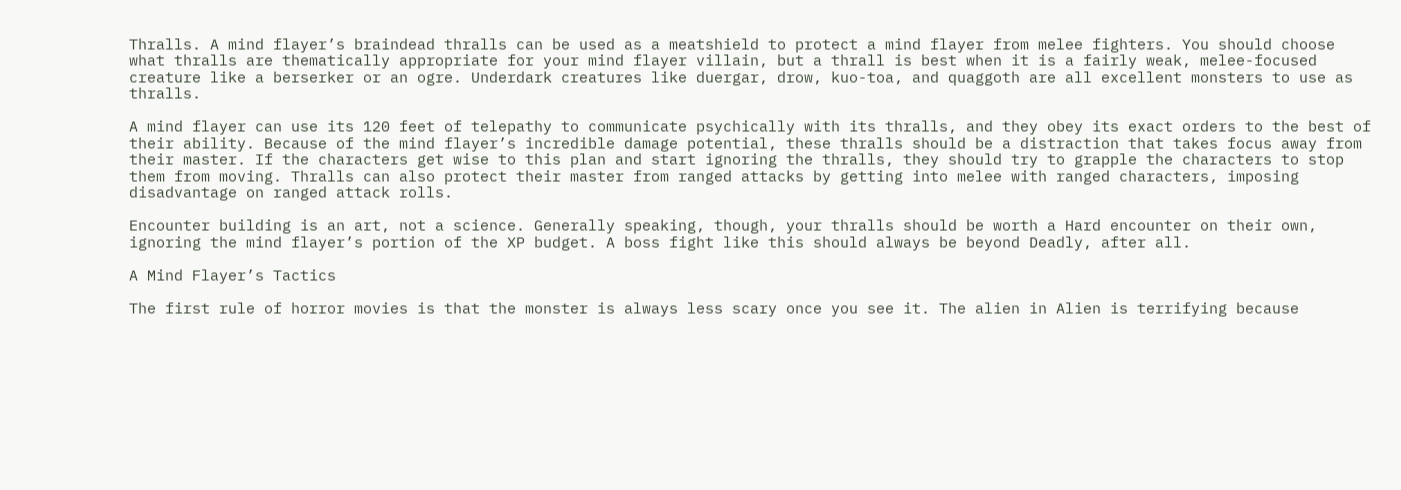Thralls. A mind flayer’s braindead thralls can be used as a meatshield to protect a mind flayer from melee fighters. You should choose what thralls are thematically appropriate for your mind flayer villain, but a thrall is best when it is a fairly weak, melee-focused creature like a berserker or an ogre. Underdark creatures like duergar, drow, kuo-toa, and quaggoth are all excellent monsters to use as thralls.

A mind flayer can use its 120 feet of telepathy to communicate psychically with its thralls, and they obey its exact orders to the best of their ability. Because of the mind flayer’s incredible damage potential, these thralls should be a distraction that takes focus away from their master. If the characters get wise to this plan and start ignoring the thralls, they should try to grapple the characters to stop them from moving. Thralls can also protect their master from ranged attacks by getting into melee with ranged characters, imposing disadvantage on ranged attack rolls.

Encounter building is an art, not a science. Generally speaking, though, your thralls should be worth a Hard encounter on their own, ignoring the mind flayer’s portion of the XP budget. A boss fight like this should always be beyond Deadly, after all.

A Mind Flayer’s Tactics

The first rule of horror movies is that the monster is always less scary once you see it. The alien in Alien is terrifying because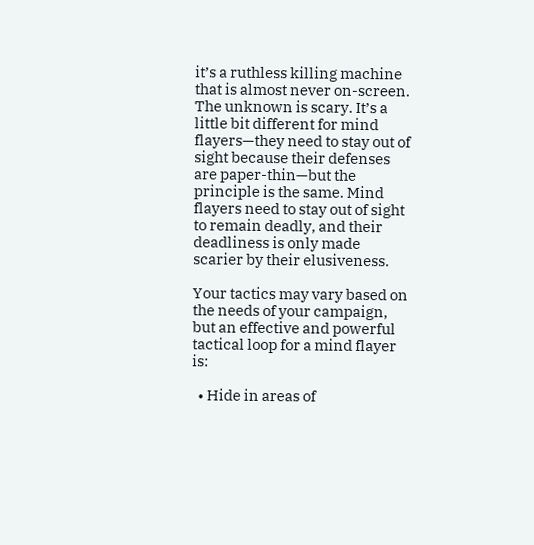it’s a ruthless killing machine that is almost never on-screen. The unknown is scary. It’s a little bit different for mind flayers—they need to stay out of sight because their defenses are paper-thin—but the principle is the same. Mind flayers need to stay out of sight to remain deadly, and their deadliness is only made scarier by their elusiveness.

Your tactics may vary based on the needs of your campaign, but an effective and powerful tactical loop for a mind flayer is:

  • Hide in areas of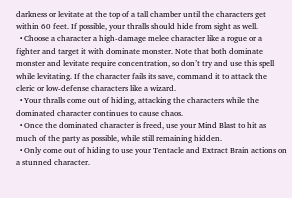darkness or levitate at the top of a tall chamber until the characters get within 60 feet. If possible, your thralls should hide from sight as well.
  • Choose a character a high-damage melee character like a rogue or a fighter and target it with dominate monster. Note that both dominate monster and levitate require concentration, so don’t try and use this spell while levitating. If the character fails its save, command it to attack the cleric or low-defense characters like a wizard.
  • Your thralls come out of hiding, attacking the characters while the dominated character continues to cause chaos.
  • Once the dominated character is freed, use your Mind Blast to hit as much of the party as possible, while still remaining hidden.
  • Only come out of hiding to use your Tentacle and Extract Brain actions on a stunned character.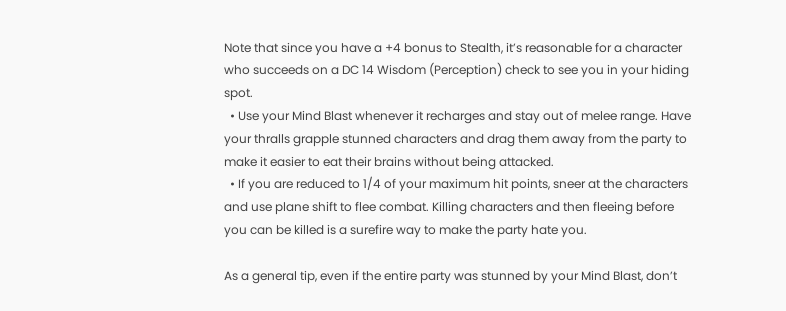Note that since you have a +4 bonus to Stealth, it’s reasonable for a character who succeeds on a DC 14 Wisdom (Perception) check to see you in your hiding spot.
  • Use your Mind Blast whenever it recharges and stay out of melee range. Have your thralls grapple stunned characters and drag them away from the party to make it easier to eat their brains without being attacked.
  • If you are reduced to 1/4 of your maximum hit points, sneer at the characters and use plane shift to flee combat. Killing characters and then fleeing before you can be killed is a surefire way to make the party hate you.

As a general tip, even if the entire party was stunned by your Mind Blast, don’t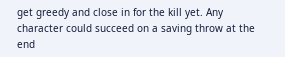get greedy and close in for the kill yet. Any character could succeed on a saving throw at the end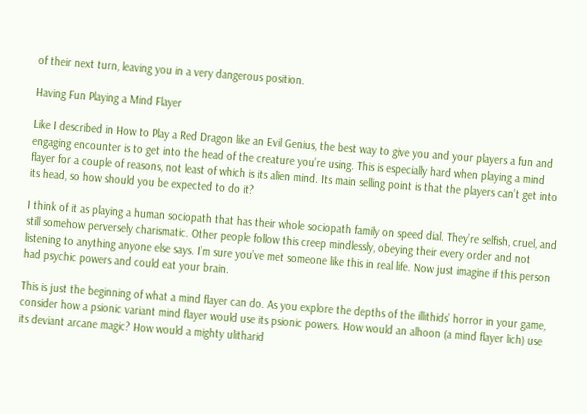of their next turn, leaving you in a very dangerous position.

Having Fun Playing a Mind Flayer

Like I described in How to Play a Red Dragon like an Evil Genius, the best way to give you and your players a fun and engaging encounter is to get into the head of the creature you’re using. This is especially hard when playing a mind flayer for a couple of reasons, not least of which is its alien mind. Its main selling point is that the players can’t get into its head, so how should you be expected to do it?

I think of it as playing a human sociopath that has their whole sociopath family on speed dial. They’re selfish, cruel, and still somehow perversely charismatic. Other people follow this creep mindlessly, obeying their every order and not listening to anything anyone else says. I’m sure you’ve met someone like this in real life. Now just imagine if this person had psychic powers and could eat your brain.

This is just the beginning of what a mind flayer can do. As you explore the depths of the illithids’ horror in your game, consider how a psionic variant mind flayer would use its psionic powers. How would an alhoon (a mind flayer lich) use its deviant arcane magic? How would a mighty ulitharid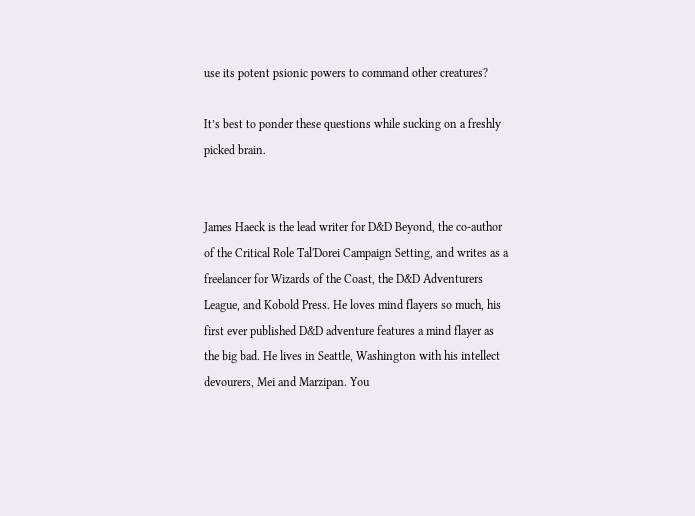use its potent psionic powers to command other creatures?

It’s best to ponder these questions while sucking on a freshly picked brain.


James Haeck is the lead writer for D&D Beyond, the co-author of the Critical Role Tal'Dorei Campaign Setting, and writes as a freelancer for Wizards of the Coast, the D&D Adventurers League, and Kobold Press. He loves mind flayers so much, his first ever published D&D adventure features a mind flayer as the big bad. He lives in Seattle, Washington with his intellect devourers, Mei and Marzipan. You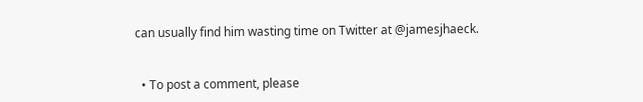can usually find him wasting time on Twitter at @jamesjhaeck.


  • To post a comment, please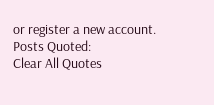or register a new account.
Posts Quoted:
Clear All Quotes